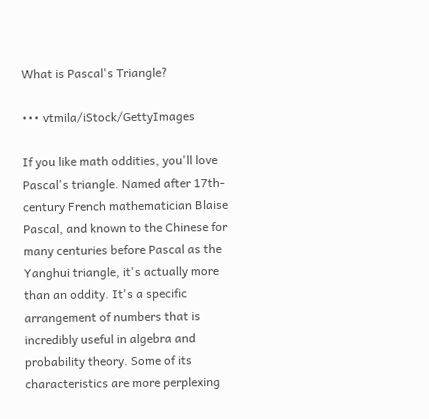What is Pascal's Triangle?

••• vtmila/iStock/GettyImages

If you like math oddities, you'll love Pascal's triangle. Named after 17th-century French mathematician Blaise Pascal, and known to the Chinese for many centuries before Pascal as the Yanghui triangle, it's actually more than an oddity. It's a specific arrangement of numbers that is incredibly useful in algebra and probability theory. Some of its characteristics are more perplexing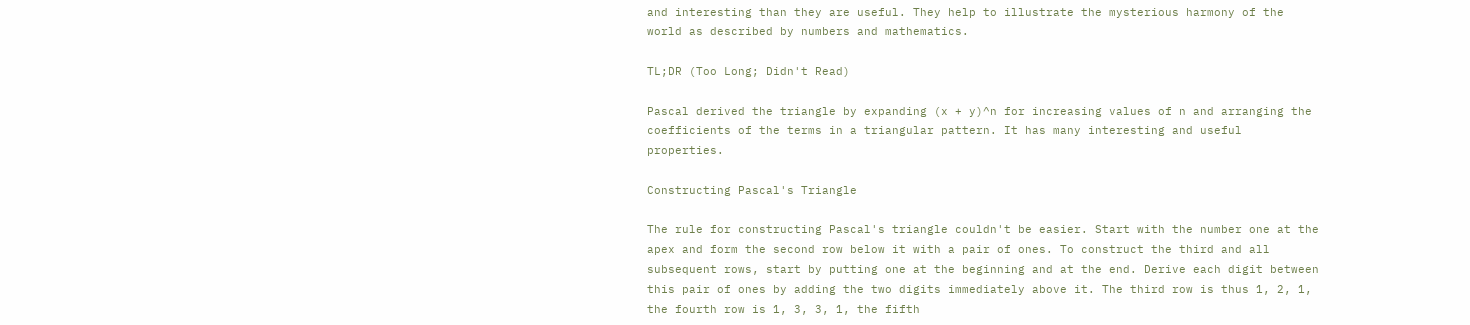and interesting than they are useful. They help to illustrate the mysterious harmony of the world as described by numbers and mathematics.

TL;DR (Too Long; Didn't Read)

Pascal derived the triangle by expanding (x + y)^n for increasing values of n and arranging the coefficients of the terms in a triangular pattern. It has many interesting and useful properties.

Constructing Pascal's Triangle

The rule for constructing Pascal's triangle couldn't be easier. Start with the number one at the apex and form the second row below it with a pair of ones. To construct the third and all subsequent rows, start by putting one at the beginning and at the end. Derive each digit between this pair of ones by adding the two digits immediately above it. The third row is thus 1, 2, 1, the fourth row is 1, 3, 3, 1, the fifth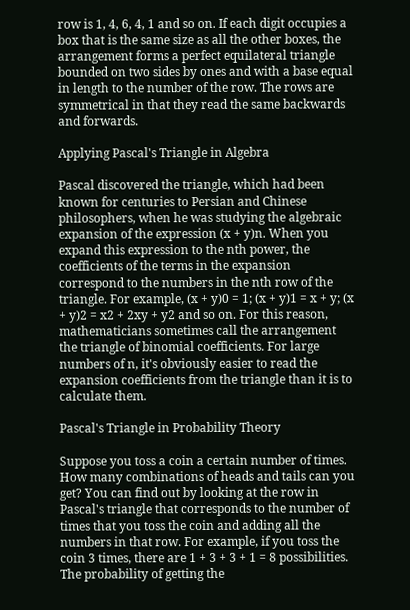row is 1, 4, 6, 4, 1 and so on. If each digit occupies a box that is the same size as all the other boxes, the arrangement forms a perfect equilateral triangle bounded on two sides by ones and with a base equal in length to the number of the row. The rows are symmetrical in that they read the same backwards and forwards.

Applying Pascal's Triangle in Algebra

Pascal discovered the triangle, which had been known for centuries to Persian and Chinese philosophers, when he was studying the algebraic expansion of the expression (x + y)n. When you expand this expression to the nth power, the coefficients of the terms in the expansion correspond to the numbers in the nth row of the triangle. For example, (x + y)0 = 1; (x + y)1 = x + y; (x + y)2 = x2 + 2xy + y2 and so on. For this reason, mathematicians sometimes call the arrangement the triangle of binomial coefficients. For large numbers of n, it's obviously easier to read the expansion coefficients from the triangle than it is to calculate them.

Pascal's Triangle in Probability Theory

Suppose you toss a coin a certain number of times. How many combinations of heads and tails can you get? You can find out by looking at the row in Pascal's triangle that corresponds to the number of times that you toss the coin and adding all the numbers in that row. For example, if you toss the coin 3 times, there are 1 + 3 + 3 + 1 = 8 possibilities. The probability of getting the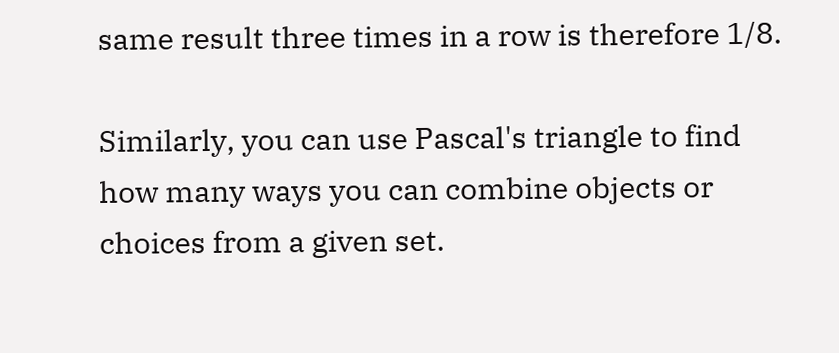same result three times in a row is therefore 1/8.

Similarly, you can use Pascal's triangle to find how many ways you can combine objects or choices from a given set.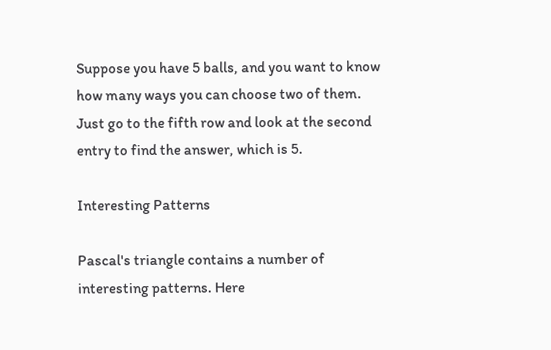Suppose you have 5 balls, and you want to know how many ways you can choose two of them. Just go to the fifth row and look at the second entry to find the answer, which is 5.

Interesting Patterns

Pascal's triangle contains a number of interesting patterns. Here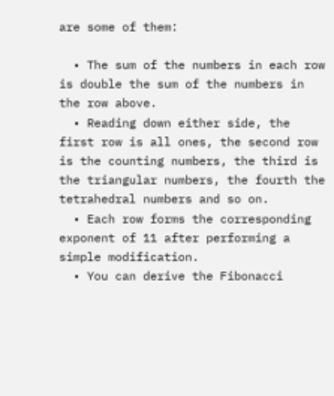are some of them:

  • The sum of the numbers in each row is double the sum of the numbers in the row above.
  • Reading down either side, the first row is all ones, the second row is the counting numbers, the third is the triangular numbers, the fourth the tetrahedral numbers and so on.
  • Each row forms the corresponding exponent of 11 after performing a simple modification.
  • You can derive the Fibonacci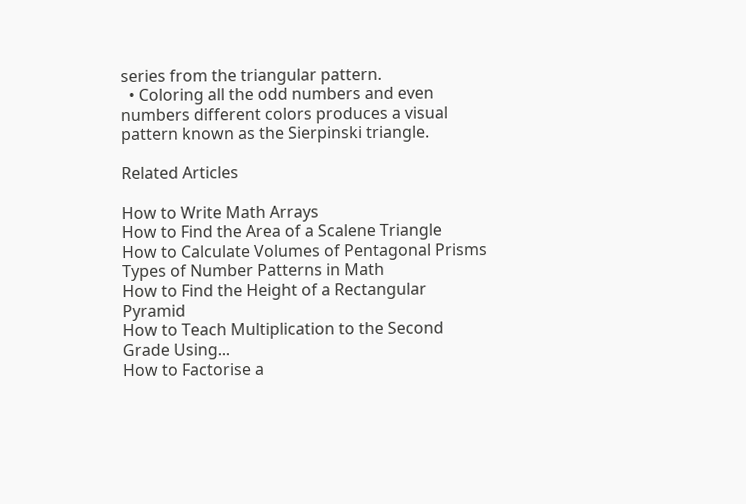series from the triangular pattern.
  • Coloring all the odd numbers and even numbers different colors produces a visual pattern known as the Sierpinski triangle.

Related Articles

How to Write Math Arrays
How to Find the Area of a Scalene Triangle
How to Calculate Volumes of Pentagonal Prisms
Types of Number Patterns in Math
How to Find the Height of a Rectangular Pyramid
How to Teach Multiplication to the Second Grade Using...
How to Factorise a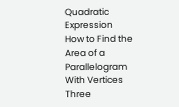Quadratic Expression
How to Find the Area of a Parallelogram With Vertices
Three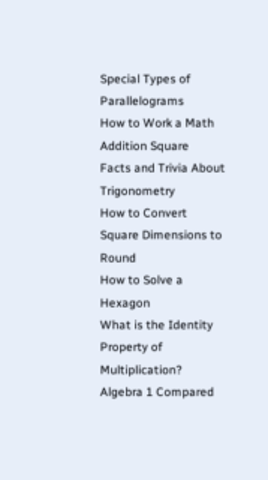Special Types of Parallelograms
How to Work a Math Addition Square
Facts and Trivia About Trigonometry
How to Convert Square Dimensions to Round
How to Solve a Hexagon
What is the Identity Property of Multiplication?
Algebra 1 Compared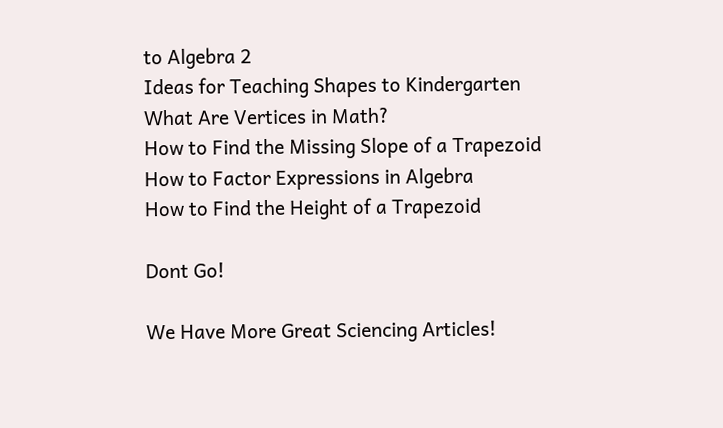to Algebra 2
Ideas for Teaching Shapes to Kindergarten
What Are Vertices in Math?
How to Find the Missing Slope of a Trapezoid
How to Factor Expressions in Algebra
How to Find the Height of a Trapezoid

Dont Go!

We Have More Great Sciencing Articles!